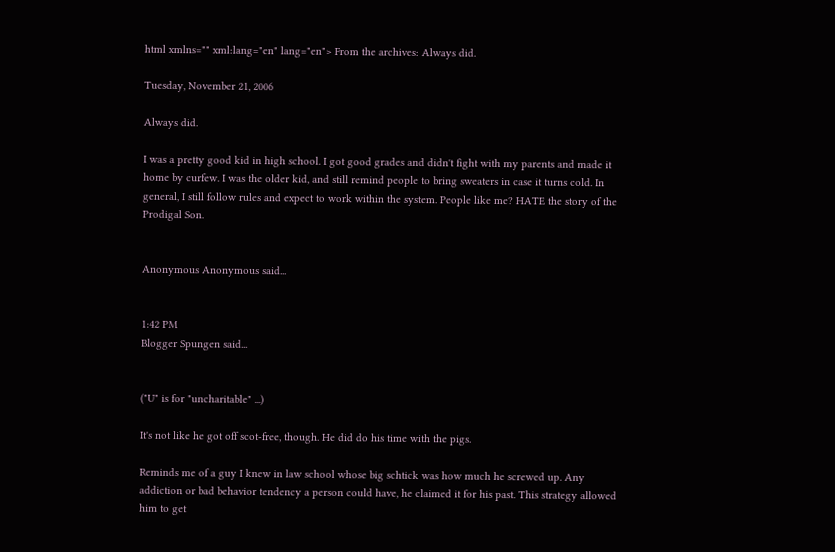html xmlns="" xml:lang="en" lang="en"> From the archives: Always did.

Tuesday, November 21, 2006

Always did.

I was a pretty good kid in high school. I got good grades and didn't fight with my parents and made it home by curfew. I was the older kid, and still remind people to bring sweaters in case it turns cold. In general, I still follow rules and expect to work within the system. People like me? HATE the story of the Prodigal Son.


Anonymous Anonymous said...


1:42 PM
Blogger Spungen said...


("U" is for "uncharitable" ...)

It's not like he got off scot-free, though. He did do his time with the pigs.

Reminds me of a guy I knew in law school whose big schtick was how much he screwed up. Any addiction or bad behavior tendency a person could have, he claimed it for his past. This strategy allowed him to get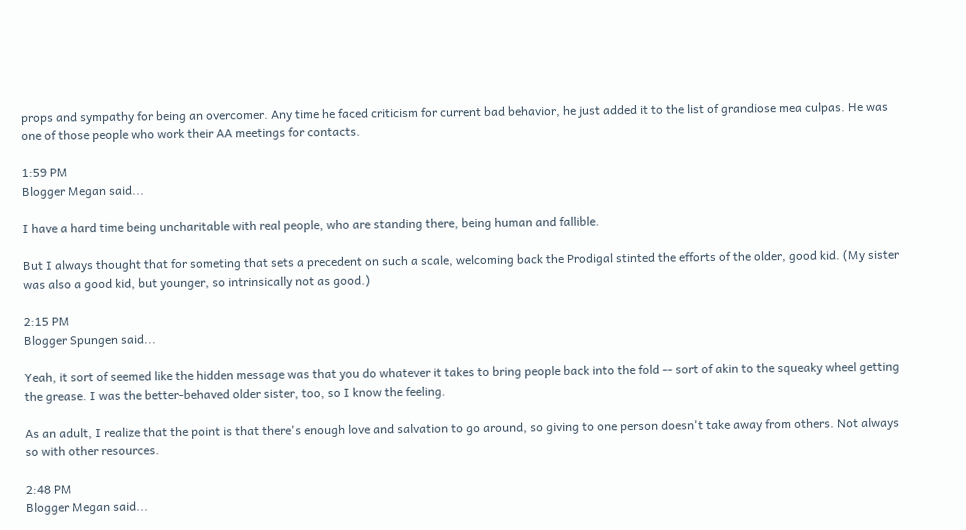props and sympathy for being an overcomer. Any time he faced criticism for current bad behavior, he just added it to the list of grandiose mea culpas. He was one of those people who work their AA meetings for contacts.

1:59 PM
Blogger Megan said...

I have a hard time being uncharitable with real people, who are standing there, being human and fallible.

But I always thought that for someting that sets a precedent on such a scale, welcoming back the Prodigal stinted the efforts of the older, good kid. (My sister was also a good kid, but younger, so intrinsically not as good.)

2:15 PM
Blogger Spungen said...

Yeah, it sort of seemed like the hidden message was that you do whatever it takes to bring people back into the fold -- sort of akin to the squeaky wheel getting the grease. I was the better-behaved older sister, too, so I know the feeling.

As an adult, I realize that the point is that there's enough love and salvation to go around, so giving to one person doesn't take away from others. Not always so with other resources.

2:48 PM
Blogger Megan said...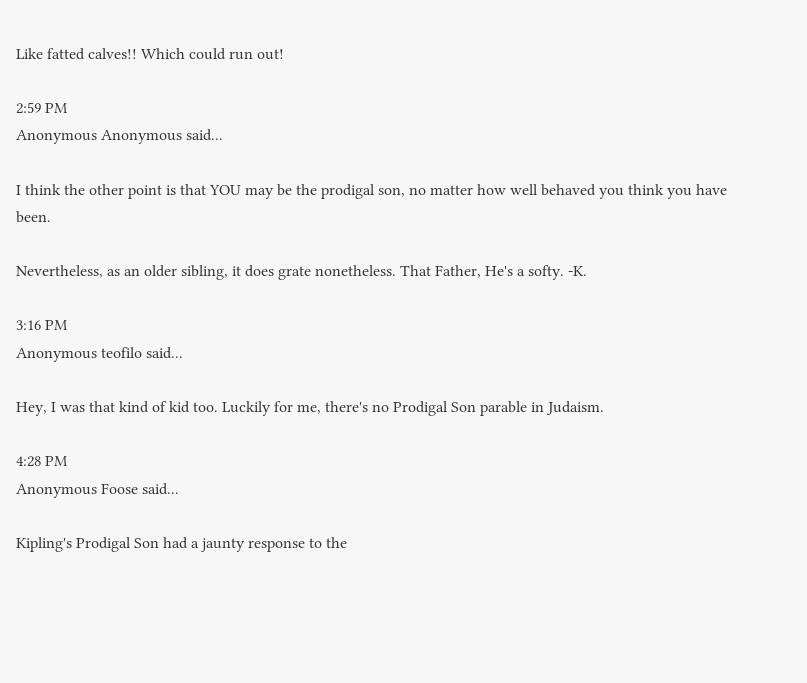Like fatted calves!! Which could run out!

2:59 PM
Anonymous Anonymous said...

I think the other point is that YOU may be the prodigal son, no matter how well behaved you think you have been.

Nevertheless, as an older sibling, it does grate nonetheless. That Father, He's a softy. -K.

3:16 PM
Anonymous teofilo said...

Hey, I was that kind of kid too. Luckily for me, there's no Prodigal Son parable in Judaism.

4:28 PM
Anonymous Foose said...

Kipling's Prodigal Son had a jaunty response to the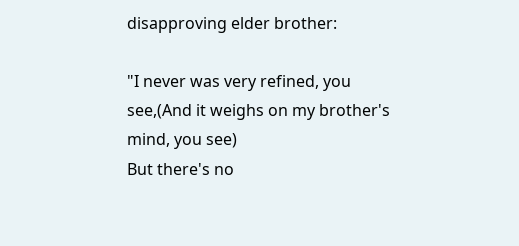disapproving elder brother:

"I never was very refined, you see,(And it weighs on my brother's mind, you see)
But there's no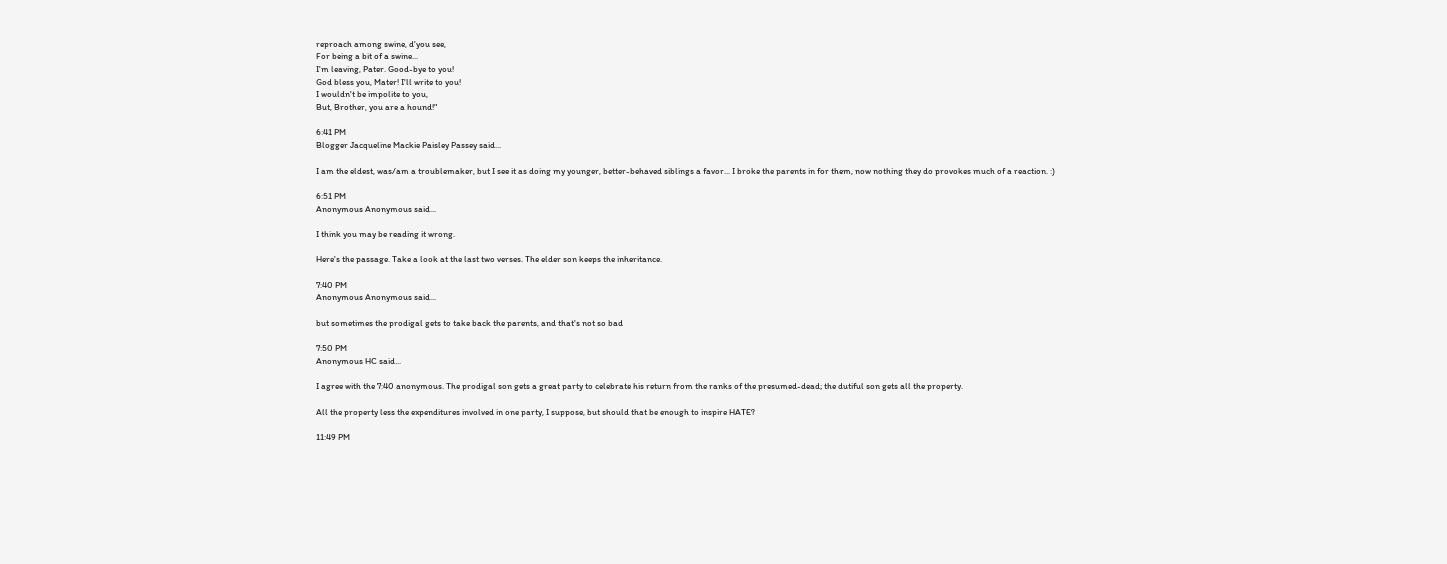reproach among swine, d'you see,
For being a bit of a swine...
I'm leaving, Pater. Good-bye to you!
God bless you, Mater! I'll write to you!
I wouldn't be impolite to you,
But, Brother, you are a hound!"

6:41 PM
Blogger Jacqueline Mackie Paisley Passey said...

I am the eldest, was/am a troublemaker, but I see it as doing my younger, better-behaved siblings a favor... I broke the parents in for them, now nothing they do provokes much of a reaction. :)

6:51 PM
Anonymous Anonymous said...

I think you may be reading it wrong.

Here's the passage. Take a look at the last two verses. The elder son keeps the inheritance.

7:40 PM
Anonymous Anonymous said...

but sometimes the prodigal gets to take back the parents, and that's not so bad

7:50 PM
Anonymous HC said...

I agree with the 7:40 anonymous. The prodigal son gets a great party to celebrate his return from the ranks of the presumed-dead; the dutiful son gets all the property.

All the property less the expenditures involved in one party, I suppose, but should that be enough to inspire HATE?

11:49 PM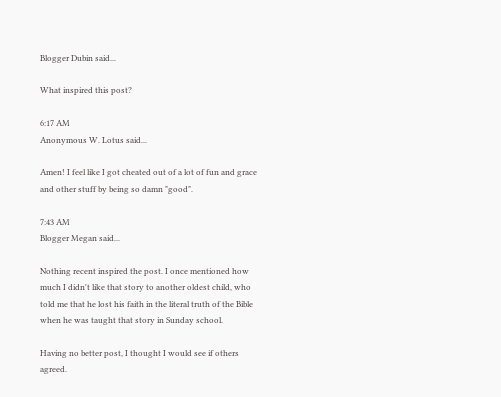Blogger Dubin said...

What inspired this post?

6:17 AM
Anonymous W. Lotus said...

Amen! I feel like I got cheated out of a lot of fun and grace and other stuff by being so damn "good".

7:43 AM
Blogger Megan said...

Nothing recent inspired the post. I once mentioned how much I didn't like that story to another oldest child, who told me that he lost his faith in the literal truth of the Bible when he was taught that story in Sunday school.

Having no better post, I thought I would see if others agreed.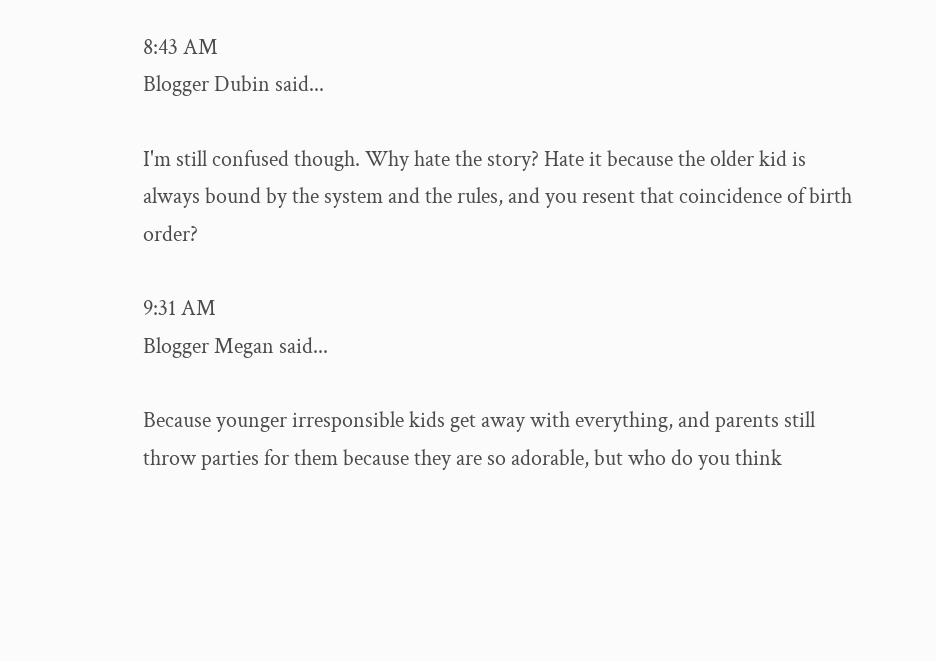8:43 AM
Blogger Dubin said...

I'm still confused though. Why hate the story? Hate it because the older kid is always bound by the system and the rules, and you resent that coincidence of birth order?

9:31 AM
Blogger Megan said...

Because younger irresponsible kids get away with everything, and parents still throw parties for them because they are so adorable, but who do you think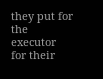they put for the executor for their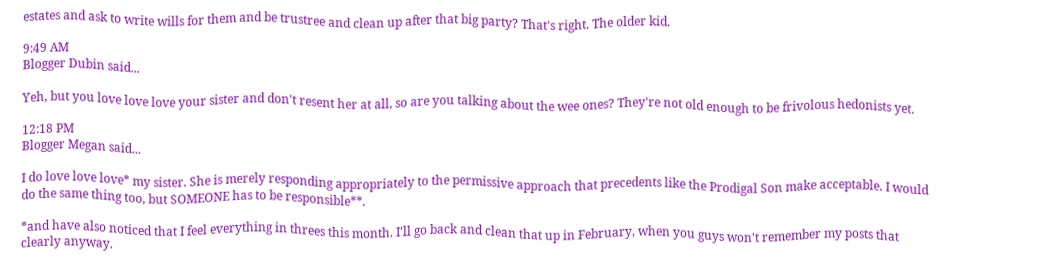estates and ask to write wills for them and be trustree and clean up after that big party? That's right. The older kid.

9:49 AM
Blogger Dubin said...

Yeh, but you love love love your sister and don't resent her at all, so are you talking about the wee ones? They're not old enough to be frivolous hedonists yet.

12:18 PM
Blogger Megan said...

I do love love love* my sister. She is merely responding appropriately to the permissive approach that precedents like the Prodigal Son make acceptable. I would do the same thing too, but SOMEONE has to be responsible**.

*and have also noticed that I feel everything in threes this month. I'll go back and clean that up in February, when you guys won't remember my posts that clearly anyway.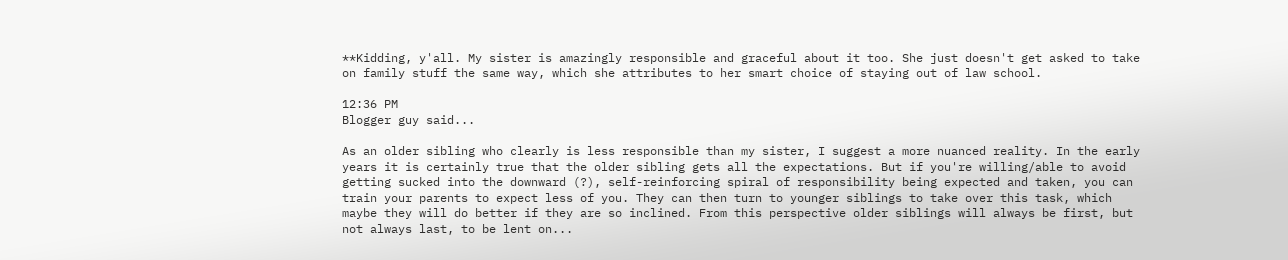**Kidding, y'all. My sister is amazingly responsible and graceful about it too. She just doesn't get asked to take on family stuff the same way, which she attributes to her smart choice of staying out of law school.

12:36 PM
Blogger guy said...

As an older sibling who clearly is less responsible than my sister, I suggest a more nuanced reality. In the early years it is certainly true that the older sibling gets all the expectations. But if you're willing/able to avoid getting sucked into the downward (?), self-reinforcing spiral of responsibility being expected and taken, you can train your parents to expect less of you. They can then turn to younger siblings to take over this task, which maybe they will do better if they are so inclined. From this perspective older siblings will always be first, but not always last, to be lent on...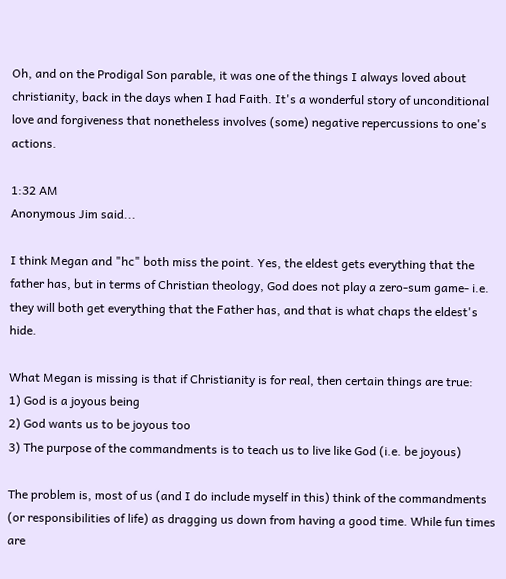Oh, and on the Prodigal Son parable, it was one of the things I always loved about christianity, back in the days when I had Faith. It's a wonderful story of unconditional love and forgiveness that nonetheless involves (some) negative repercussions to one's actions.

1:32 AM
Anonymous Jim said...

I think Megan and "hc" both miss the point. Yes, the eldest gets everything that the father has, but in terms of Christian theology, God does not play a zero-sum game- i.e. they will both get everything that the Father has, and that is what chaps the eldest's hide.

What Megan is missing is that if Christianity is for real, then certain things are true:
1) God is a joyous being
2) God wants us to be joyous too
3) The purpose of the commandments is to teach us to live like God (i.e. be joyous)

The problem is, most of us (and I do include myself in this) think of the commandments (or responsibilities of life) as dragging us down from having a good time. While fun times are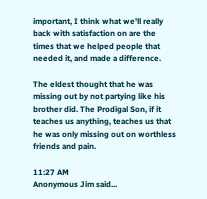important, I think what we'll really back with satisfaction on are the times that we helped people that needed it, and made a difference.

The eldest thought that he was missing out by not partying like his brother did. The Prodigal Son, if it teaches us anything, teaches us that he was only missing out on worthless friends and pain.

11:27 AM
Anonymous Jim said...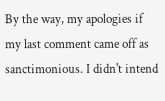By the way, my apologies if my last comment came off as sanctimonious. I didn't intend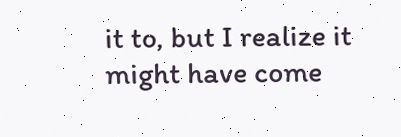it to, but I realize it might have come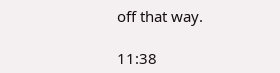off that way.

11:38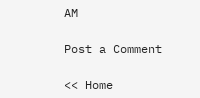AM

Post a Comment

<< Home